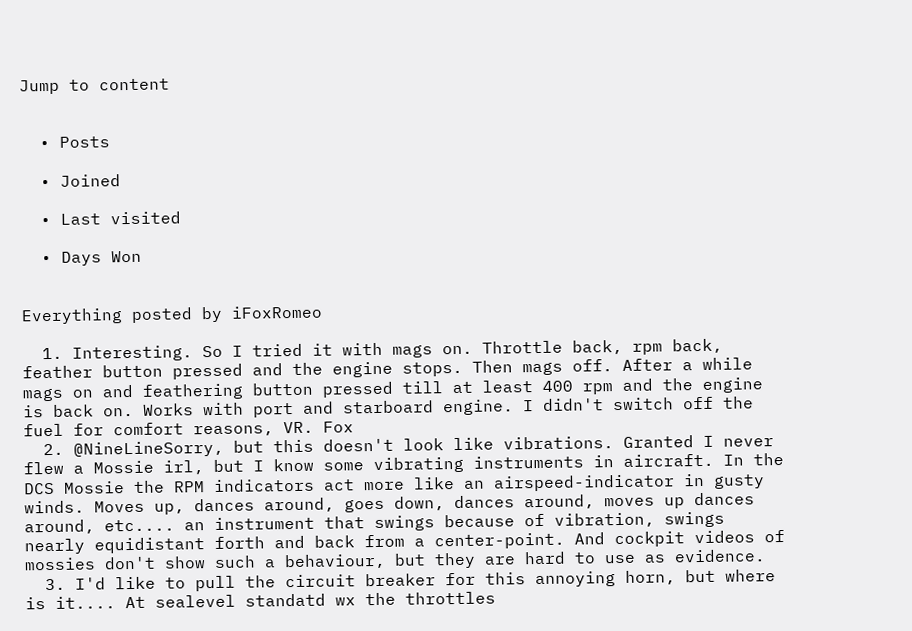Jump to content


  • Posts

  • Joined

  • Last visited

  • Days Won


Everything posted by iFoxRomeo

  1. Interesting. So I tried it with mags on. Throttle back, rpm back, feather button pressed and the engine stops. Then mags off. After a while mags on and feathering button pressed till at least 400 rpm and the engine is back on. Works with port and starboard engine. I didn't switch off the fuel for comfort reasons, VR. Fox
  2. @NineLineSorry, but this doesn't look like vibrations. Granted I never flew a Mossie irl, but I know some vibrating instruments in aircraft. In the DCS Mossie the RPM indicators act more like an airspeed-indicator in gusty winds. Moves up, dances around, goes down, dances around, moves up dances around, etc.... an instrument that swings because of vibration, swings nearly equidistant forth and back from a center-point. And cockpit videos of mossies don't show such a behaviour, but they are hard to use as evidence.
  3. I'd like to pull the circuit breaker for this annoying horn, but where is it.... At sealevel standatd wx the throttles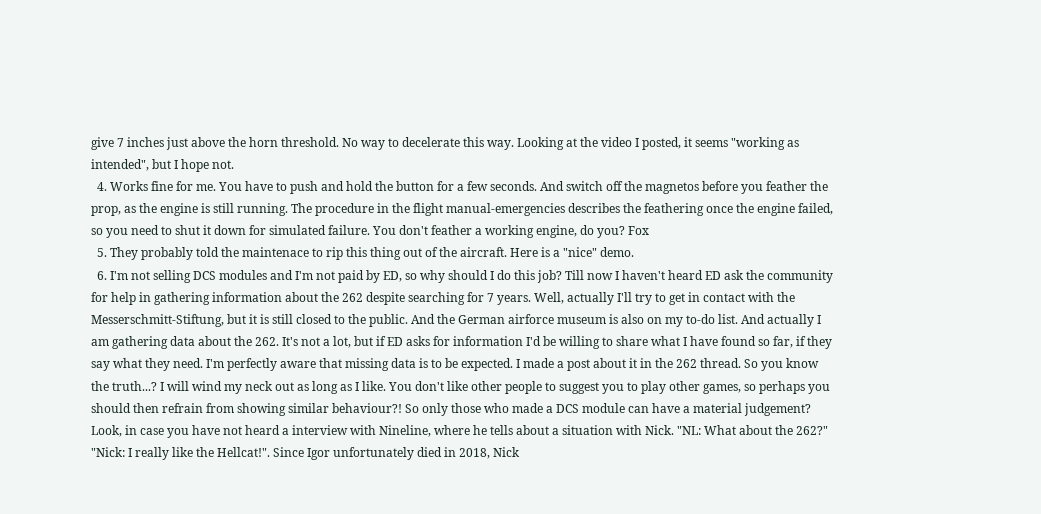give 7 inches just above the horn threshold. No way to decelerate this way. Looking at the video I posted, it seems "working as intended", but I hope not.
  4. Works fine for me. You have to push and hold the button for a few seconds. And switch off the magnetos before you feather the prop, as the engine is still running. The procedure in the flight manual-emergencies describes the feathering once the engine failed, so you need to shut it down for simulated failure. You don't feather a working engine, do you? Fox
  5. They probably told the maintenace to rip this thing out of the aircraft. Here is a "nice" demo.
  6. I'm not selling DCS modules and I'm not paid by ED, so why should I do this job? Till now I haven't heard ED ask the community for help in gathering information about the 262 despite searching for 7 years. Well, actually I'll try to get in contact with the Messerschmitt-Stiftung, but it is still closed to the public. And the German airforce museum is also on my to-do list. And actually I am gathering data about the 262. It's not a lot, but if ED asks for information I'd be willing to share what I have found so far, if they say what they need. I'm perfectly aware that missing data is to be expected. I made a post about it in the 262 thread. So you know the truth...? I will wind my neck out as long as I like. You don't like other people to suggest you to play other games, so perhaps you should then refrain from showing similar behaviour?! So only those who made a DCS module can have a material judgement? Look, in case you have not heard a interview with Nineline, where he tells about a situation with Nick. "NL: What about the 262?" "Nick: I really like the Hellcat!". Since Igor unfortunately died in 2018, Nick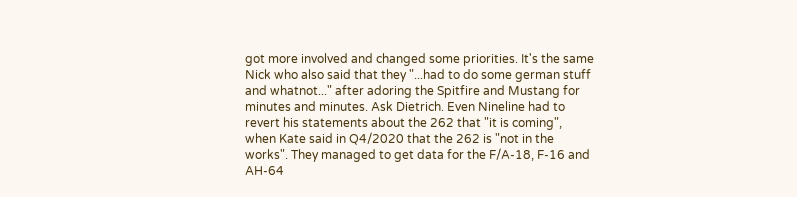got more involved and changed some priorities. It's the same Nick who also said that they "...had to do some german stuff and whatnot..." after adoring the Spitfire and Mustang for minutes and minutes. Ask Dietrich. Even Nineline had to revert his statements about the 262 that "it is coming", when Kate said in Q4/2020 that the 262 is "not in the works". They managed to get data for the F/A-18, F-16 and AH-64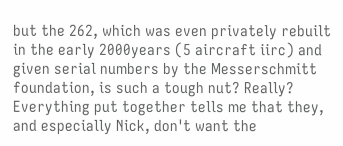but the 262, which was even privately rebuilt in the early 2000years (5 aircraft iirc) and given serial numbers by the Messerschmitt foundation, is such a tough nut? Really? Everything put together tells me that they, and especially Nick, don't want the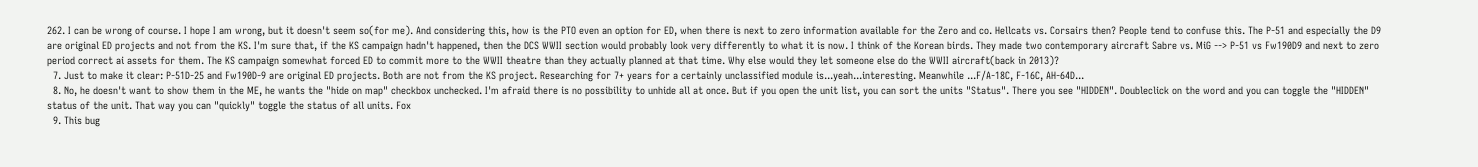262. I can be wrong of course. I hope I am wrong, but it doesn't seem so(for me). And considering this, how is the PTO even an option for ED, when there is next to zero information available for the Zero and co. Hellcats vs. Corsairs then? People tend to confuse this. The P-51 and especially the D9 are original ED projects and not from the KS. I'm sure that, if the KS campaign hadn't happened, then the DCS WWII section would probably look very differently to what it is now. I think of the Korean birds. They made two contemporary aircraft Sabre vs. MiG --> P-51 vs Fw190D9 and next to zero period correct ai assets for them. The KS campaign somewhat forced ED to commit more to the WWII theatre than they actually planned at that time. Why else would they let someone else do the WWII aircraft(back in 2013)?
  7. Just to make it clear: P-51D-25 and Fw190D-9 are original ED projects. Both are not from the KS project. Researching for 7+ years for a certainly unclassified module is...yeah...interesting. Meanwhile ...F/A-18C, F-16C, AH-64D...
  8. No, he doesn't want to show them in the ME, he wants the "hide on map" checkbox unchecked. I'm afraid there is no possibility to unhide all at once. But if you open the unit list, you can sort the units "Status". There you see "HIDDEN". Doubleclick on the word and you can toggle the "HIDDEN" status of the unit. That way you can "quickly" toggle the status of all units. Fox
  9. This bug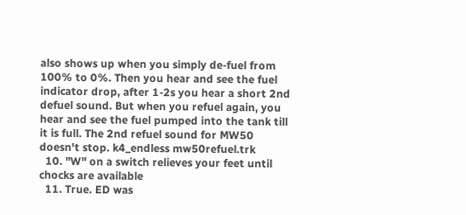also shows up when you simply de-fuel from 100% to 0%. Then you hear and see the fuel indicator drop, after 1-2s you hear a short 2nd defuel sound. But when you refuel again, you hear and see the fuel pumped into the tank till it is full. The 2nd refuel sound for MW50 doesn't stop. k4_endless mw50refuel.trk
  10. "W" on a switch relieves your feet until chocks are available
  11. True. ED was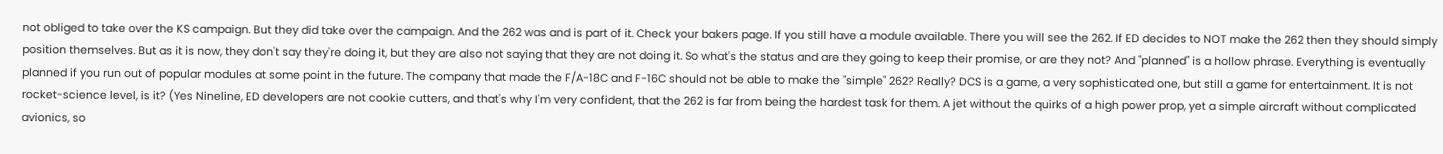not obliged to take over the KS campaign. But they did take over the campaign. And the 262 was and is part of it. Check your bakers page. If you still have a module available. There you will see the 262. If ED decides to NOT make the 262 then they should simply position themselves. But as it is now, they don't say they're doing it, but they are also not saying that they are not doing it. So what's the status and are they going to keep their promise, or are they not? And "planned" is a hollow phrase. Everything is eventually planned if you run out of popular modules at some point in the future. The company that made the F/A-18C and F-16C should not be able to make the "simple" 262? Really? DCS is a game, a very sophisticated one, but still a game for entertainment. It is not rocket-science level, is it? (Yes Nineline, ED developers are not cookie cutters, and that's why I'm very confident, that the 262 is far from being the hardest task for them. A jet without the quirks of a high power prop, yet a simple aircraft without complicated avionics, so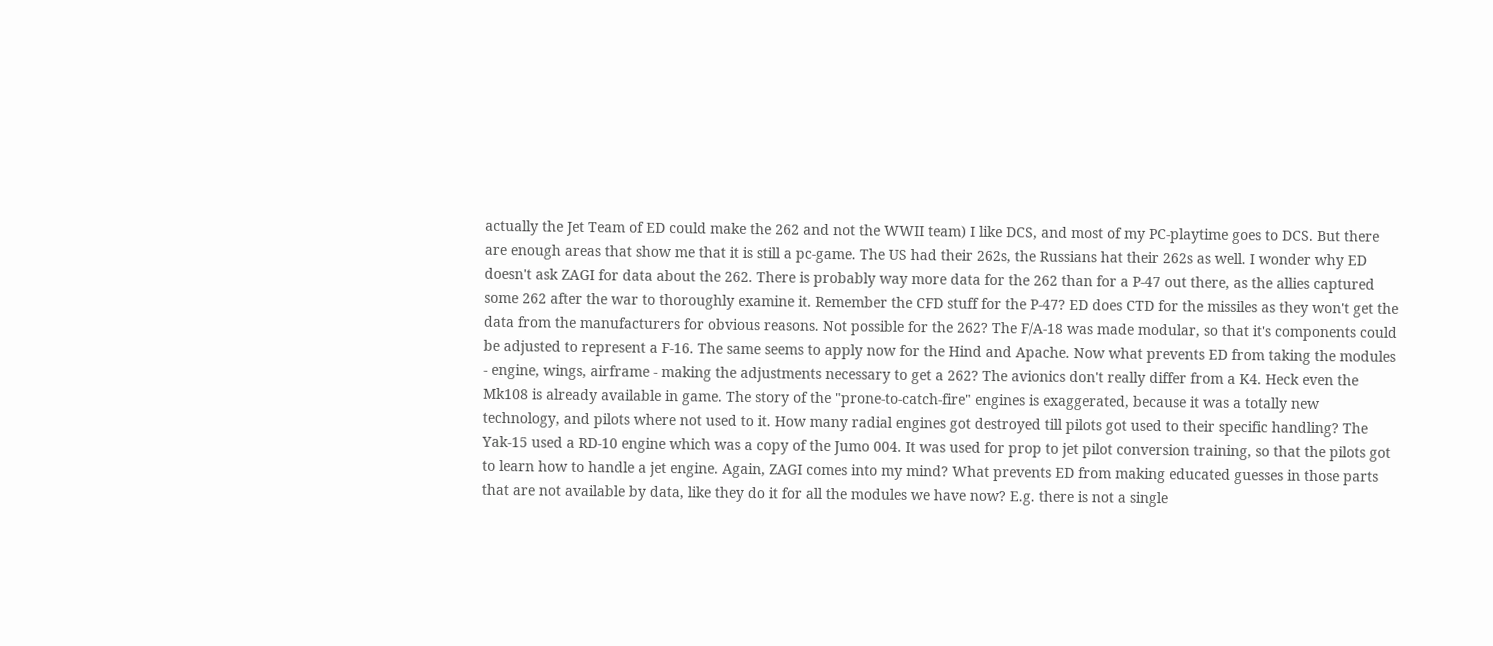actually the Jet Team of ED could make the 262 and not the WWII team) I like DCS, and most of my PC-playtime goes to DCS. But there are enough areas that show me that it is still a pc-game. The US had their 262s, the Russians hat their 262s as well. I wonder why ED doesn't ask ZAGI for data about the 262. There is probably way more data for the 262 than for a P-47 out there, as the allies captured some 262 after the war to thoroughly examine it. Remember the CFD stuff for the P-47? ED does CTD for the missiles as they won't get the data from the manufacturers for obvious reasons. Not possible for the 262? The F/A-18 was made modular, so that it's components could be adjusted to represent a F-16. The same seems to apply now for the Hind and Apache. Now what prevents ED from taking the modules - engine, wings, airframe - making the adjustments necessary to get a 262? The avionics don't really differ from a K4. Heck even the Mk108 is already available in game. The story of the "prone-to-catch-fire" engines is exaggerated, because it was a totally new technology, and pilots where not used to it. How many radial engines got destroyed till pilots got used to their specific handling? The Yak-15 used a RD-10 engine which was a copy of the Jumo 004. It was used for prop to jet pilot conversion training, so that the pilots got to learn how to handle a jet engine. Again, ZAGI comes into my mind? What prevents ED from making educated guesses in those parts that are not available by data, like they do it for all the modules we have now? E.g. there is not a single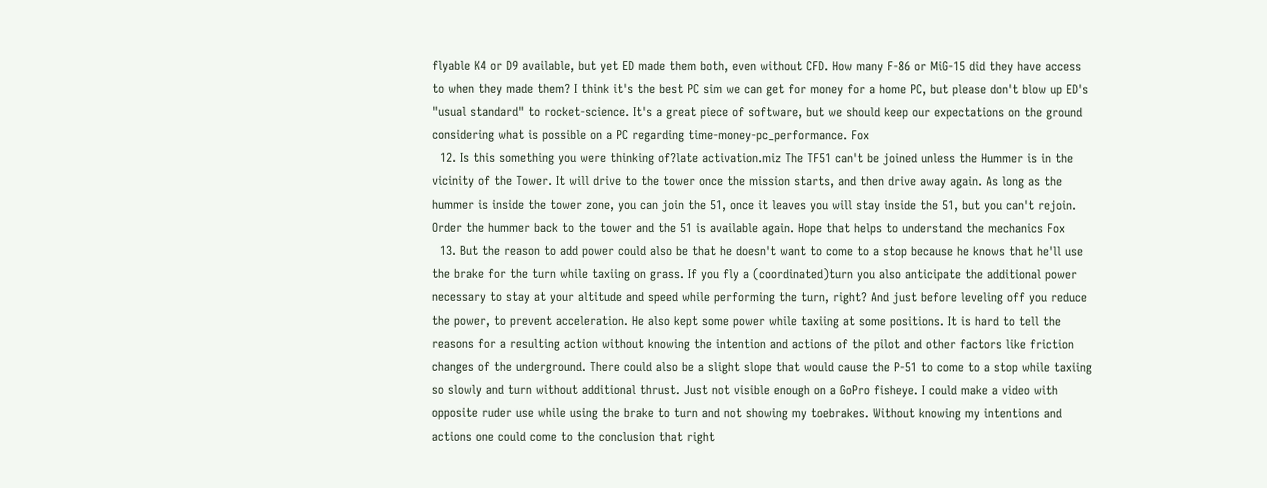flyable K4 or D9 available, but yet ED made them both, even without CFD. How many F-86 or MiG-15 did they have access to when they made them? I think it's the best PC sim we can get for money for a home PC, but please don't blow up ED's "usual standard" to rocket-science. It's a great piece of software, but we should keep our expectations on the ground considering what is possible on a PC regarding time-money-pc_performance. Fox
  12. Is this something you were thinking of?late activation.miz The TF51 can't be joined unless the Hummer is in the vicinity of the Tower. It will drive to the tower once the mission starts, and then drive away again. As long as the hummer is inside the tower zone, you can join the 51, once it leaves you will stay inside the 51, but you can't rejoin. Order the hummer back to the tower and the 51 is available again. Hope that helps to understand the mechanics Fox
  13. But the reason to add power could also be that he doesn't want to come to a stop because he knows that he'll use the brake for the turn while taxiing on grass. If you fly a (coordinated)turn you also anticipate the additional power necessary to stay at your altitude and speed while performing the turn, right? And just before leveling off you reduce the power, to prevent acceleration. He also kept some power while taxiing at some positions. It is hard to tell the reasons for a resulting action without knowing the intention and actions of the pilot and other factors like friction changes of the underground. There could also be a slight slope that would cause the P-51 to come to a stop while taxiing so slowly and turn without additional thrust. Just not visible enough on a GoPro fisheye. I could make a video with opposite ruder use while using the brake to turn and not showing my toebrakes. Without knowing my intentions and actions one could come to the conclusion that right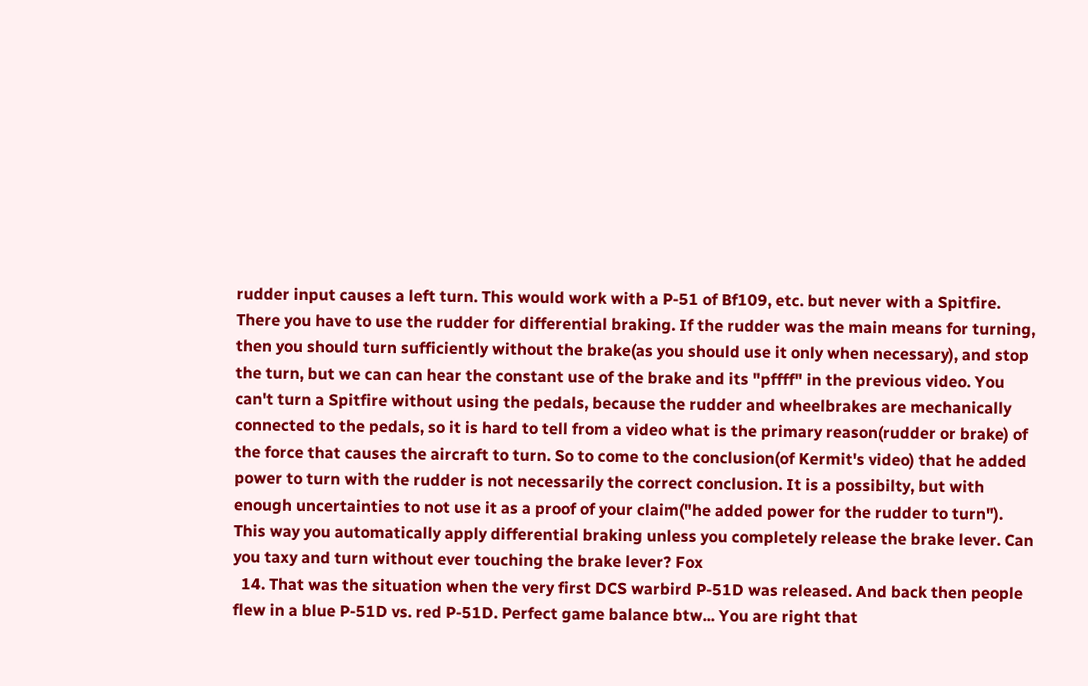rudder input causes a left turn. This would work with a P-51 of Bf109, etc. but never with a Spitfire. There you have to use the rudder for differential braking. If the rudder was the main means for turning, then you should turn sufficiently without the brake(as you should use it only when necessary), and stop the turn, but we can can hear the constant use of the brake and its "pffff" in the previous video. You can't turn a Spitfire without using the pedals, because the rudder and wheelbrakes are mechanically connected to the pedals, so it is hard to tell from a video what is the primary reason(rudder or brake) of the force that causes the aircraft to turn. So to come to the conclusion(of Kermit's video) that he added power to turn with the rudder is not necessarily the correct conclusion. It is a possibilty, but with enough uncertainties to not use it as a proof of your claim("he added power for the rudder to turn"). This way you automatically apply differential braking unless you completely release the brake lever. Can you taxy and turn without ever touching the brake lever? Fox
  14. That was the situation when the very first DCS warbird P-51D was released. And back then people flew in a blue P-51D vs. red P-51D. Perfect game balance btw... You are right that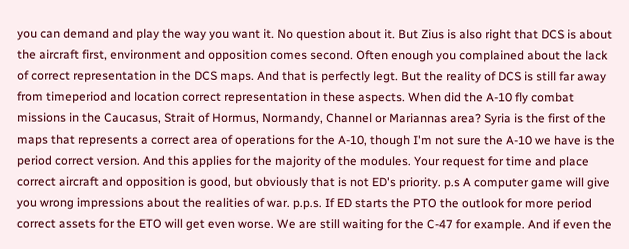you can demand and play the way you want it. No question about it. But Zius is also right that DCS is about the aircraft first, environment and opposition comes second. Often enough you complained about the lack of correct representation in the DCS maps. And that is perfectly legt. But the reality of DCS is still far away from timeperiod and location correct representation in these aspects. When did the A-10 fly combat missions in the Caucasus, Strait of Hormus, Normandy, Channel or Mariannas area? Syria is the first of the maps that represents a correct area of operations for the A-10, though I'm not sure the A-10 we have is the period correct version. And this applies for the majority of the modules. Your request for time and place correct aircraft and opposition is good, but obviously that is not ED's priority. p.s A computer game will give you wrong impressions about the realities of war. p.p.s. If ED starts the PTO the outlook for more period correct assets for the ETO will get even worse. We are still waiting for the C-47 for example. And if even the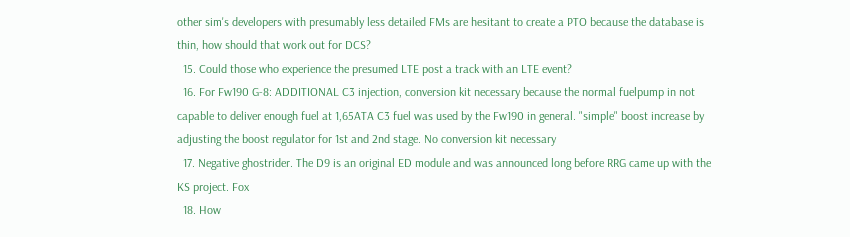other sim's developers with presumably less detailed FMs are hesitant to create a PTO because the database is thin, how should that work out for DCS?
  15. Could those who experience the presumed LTE post a track with an LTE event?
  16. For Fw190 G-8: ADDITIONAL C3 injection, conversion kit necessary because the normal fuelpump in not capable to deliver enough fuel at 1,65ATA C3 fuel was used by the Fw190 in general. "simple" boost increase by adjusting the boost regulator for 1st and 2nd stage. No conversion kit necessary
  17. Negative ghostrider. The D9 is an original ED module and was announced long before RRG came up with the KS project. Fox
  18. How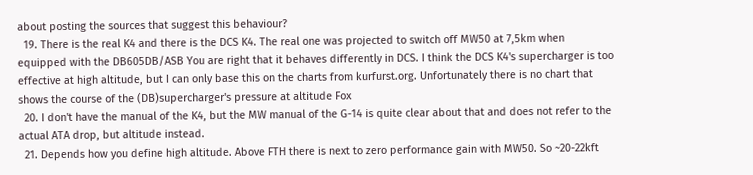about posting the sources that suggest this behaviour?
  19. There is the real K4 and there is the DCS K4. The real one was projected to switch off MW50 at 7,5km when equipped with the DB605DB/ASB You are right that it behaves differently in DCS. I think the DCS K4's supercharger is too effective at high altitude, but I can only base this on the charts from kurfurst.org. Unfortunately there is no chart that shows the course of the (DB)supercharger's pressure at altitude Fox
  20. I don't have the manual of the K4, but the MW manual of the G-14 is quite clear about that and does not refer to the actual ATA drop, but altitude instead.
  21. Depends how you define high altitude. Above FTH there is next to zero performance gain with MW50. So ~20-22kft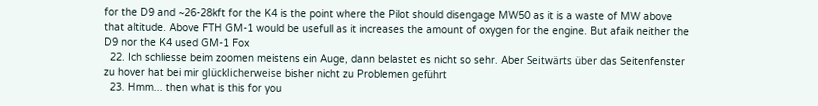for the D9 and ~26-28kft for the K4 is the point where the Pilot should disengage MW50 as it is a waste of MW above that altitude. Above FTH GM-1 would be usefull as it increases the amount of oxygen for the engine. But afaik neither the D9 nor the K4 used GM-1 Fox
  22. Ich schliesse beim zoomen meistens ein Auge, dann belastet es nicht so sehr. Aber Seitwärts über das Seitenfenster zu hover hat bei mir glücklicherweise bisher nicht zu Problemen geführt
  23. Hmm... then what is this for you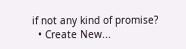if not any kind of promise?
  • Create New...